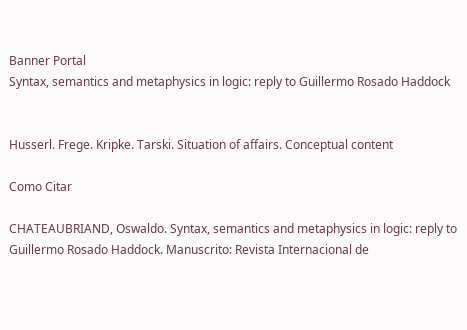Banner Portal
Syntax, semantics and metaphysics in logic: reply to Guillermo Rosado Haddock


Husserl. Frege. Kripke. Tarski. Situation of affairs. Conceptual content

Como Citar

CHATEAUBRIAND, Oswaldo. Syntax, semantics and metaphysics in logic: reply to Guillermo Rosado Haddock. Manuscrito: Revista Internacional de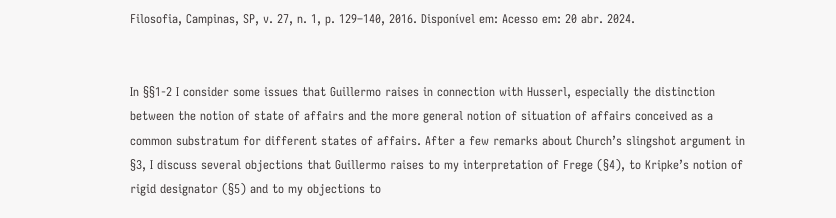Filosofia, Campinas, SP, v. 27, n. 1, p. 129–140, 2016. Disponível em: Acesso em: 20 abr. 2024.


In §§1-2 I consider some issues that Guillermo raises in connection with Husserl, especially the distinction between the notion of state of affairs and the more general notion of situation of affairs conceived as a common substratum for different states of affairs. After a few remarks about Church’s slingshot argument in §3, I discuss several objections that Guillermo raises to my interpretation of Frege (§4), to Kripke’s notion of rigid designator (§5) and to my objections to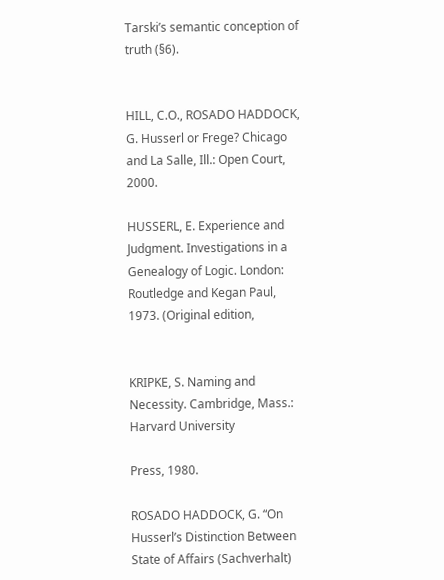Tarski’s semantic conception of truth (§6).


HILL, C.O., ROSADO HADDOCK, G. Husserl or Frege? Chicago and La Salle, Ill.: Open Court, 2000.

HUSSERL, E. Experience and Judgment. Investigations in a Genealogy of Logic. London: Routledge and Kegan Paul, 1973. (Original edition,


KRIPKE, S. Naming and Necessity. Cambridge, Mass.: Harvard University

Press, 1980.

ROSADO HADDOCK, G. “On Husserl’s Distinction Between State of Affairs (Sachverhalt)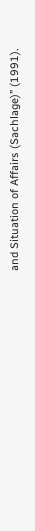and Situation of Affairs (Sachlage)” (1991).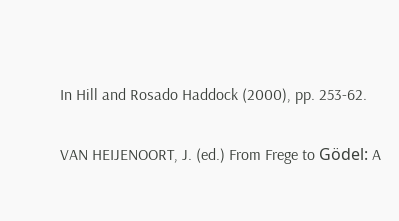In Hill and Rosado Haddock (2000), pp. 253-62.

VAN HEIJENOORT, J. (ed.) From Frege to Gödel: A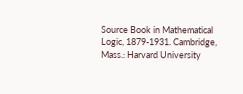Source Book in Mathematical Logic, 1879-1931. Cambridge, Mass.: Harvard University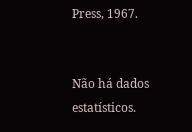Press, 1967.


Não há dados estatísticos.